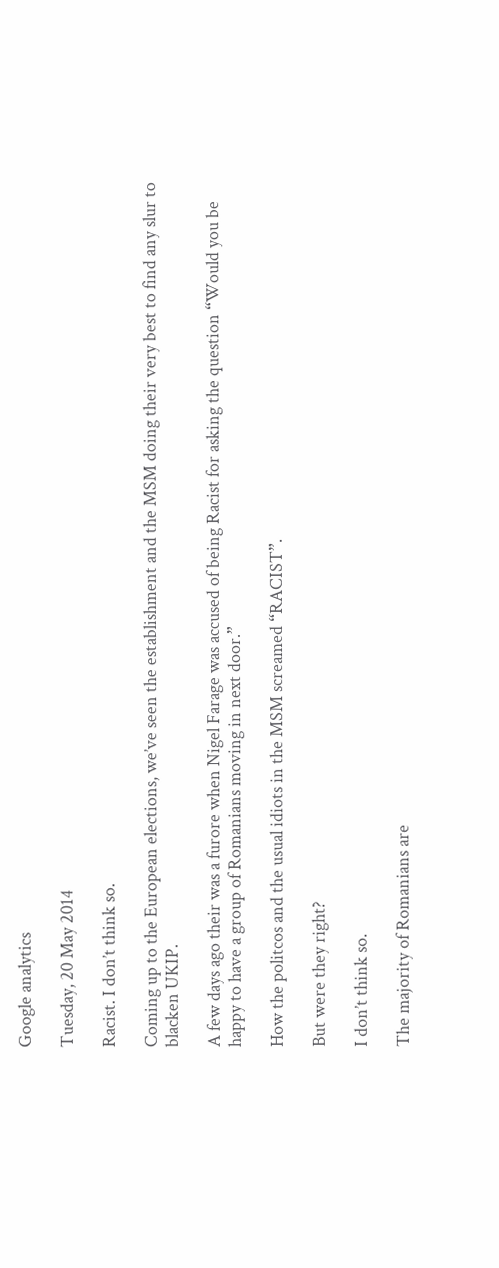Google analytics

Tuesday, 20 May 2014

Racist. I don’t think so.

Coming up to the European elections, we’ve seen the establishment and the MSM doing their very best to find any slur to blacken UKIP.

A few days ago their was a furore when Nigel Farage was accused of being Racist for asking the question “Would you be happy to have a group of Romanians moving in next door.”

How the politcos and the usual idiots in the MSM screamed “RACIST”.

But were they right?

I don’t think so.

The majority of Romanians are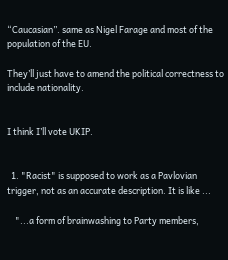“Caucasian”. same as Nigel Farage and most of the population of the EU.

They’ll just have to amend the political correctness to include nationality.


I think I’ll vote UKIP.


  1. "Racist" is supposed to work as a Pavlovian trigger, not as an accurate description. It is like ...

    "...a form of brainwashing to Party members,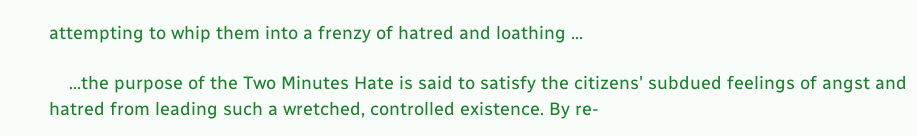attempting to whip them into a frenzy of hatred and loathing ...

    ...the purpose of the Two Minutes Hate is said to satisfy the citizens' subdued feelings of angst and hatred from leading such a wretched, controlled existence. By re-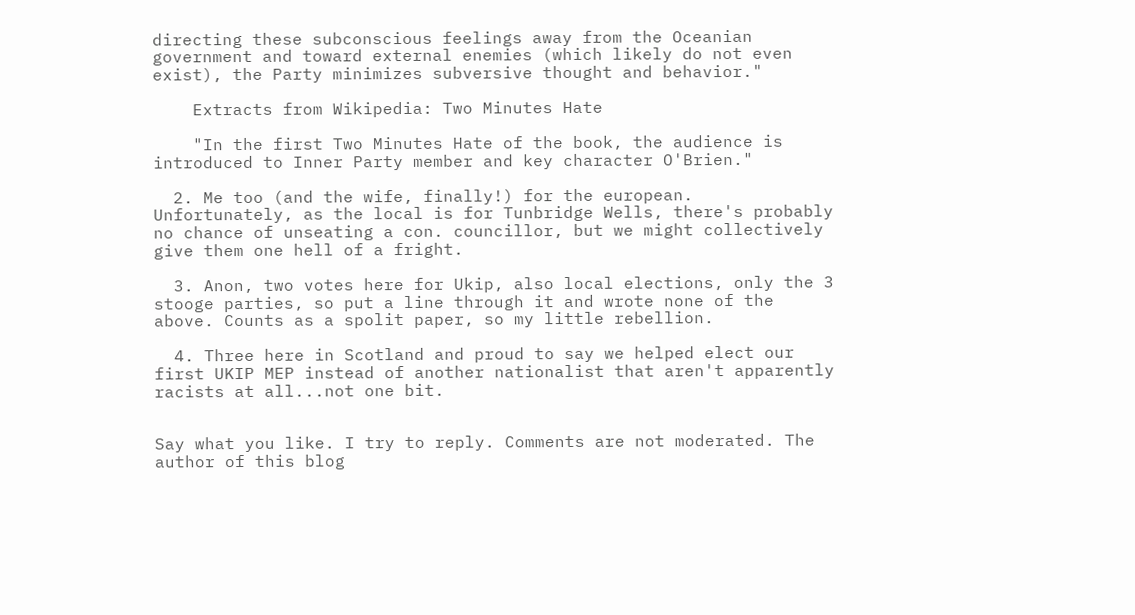directing these subconscious feelings away from the Oceanian government and toward external enemies (which likely do not even exist), the Party minimizes subversive thought and behavior."

    Extracts from Wikipedia: Two Minutes Hate

    "In the first Two Minutes Hate of the book, the audience is introduced to Inner Party member and key character O'Brien."

  2. Me too (and the wife, finally!) for the european. Unfortunately, as the local is for Tunbridge Wells, there's probably no chance of unseating a con. councillor, but we might collectively give them one hell of a fright.

  3. Anon, two votes here for Ukip, also local elections, only the 3 stooge parties, so put a line through it and wrote none of the above. Counts as a spolit paper, so my little rebellion.

  4. Three here in Scotland and proud to say we helped elect our first UKIP MEP instead of another nationalist that aren't apparently racists at all...not one bit.


Say what you like. I try to reply. Comments are not moderated. The author of this blog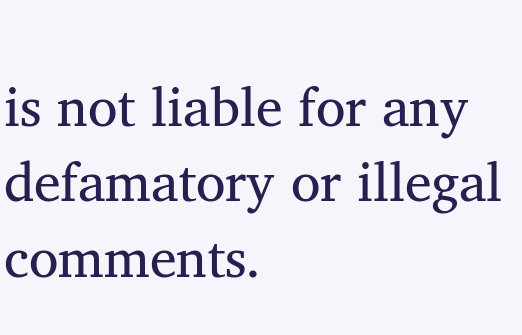is not liable for any defamatory or illegal comments.